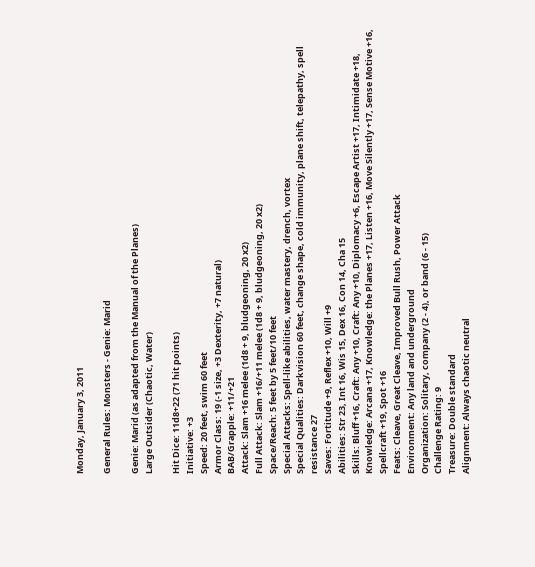Monday, January 3, 2011

General Rules: Monsters - Genie: Marid

Genie: Marid (as adapted from the Manual of the Planes)
Large Outsider (Chaotic, Water)

Hit Dice: 11d8+22 (71 hit points)
Initiative: +3
Speed: 20 feet, swim 60 feet
Armor Class: 19 (-1 size, +3 Dexterity, +7 natural)
BAB/Grapple: +11/+21
Attack: Slam +16 melee (1d8 + 9, bludgeoning, 20 x2)
Full Attack: Slam +16/+11 melee (1d8 + 9, bludgeoning, 20 x2)
Space/Reach: 5 feet by 5 feet/10 feet
Special Attacks: Spell-like abilities, water mastery, drench, vortex
Special Qualities: Darkvision 60 feet, change shape, cold immunity, plane shift, telepathy, spell resistance 27
Saves: Fortitude +9, Reflex +10, Will +9
Abilities: Str 23, Int 16, Wis 15, Dex 16, Con 14, Cha 15
Skills: Bluff +16, Craft: Any +10, Craft: Any +10, Diplomacy +6, Escape Artist +17, Intimidate +18, Knowledge: Arcana +17, Knowledge: the Planes +17, Listen +16, Move Silently +17, Sense Motive +16, Spellcraft +19, Spot +16
Feats: Cleave, Great Cleave, Improved Bull Rush, Power Attack
Environment: Any land and underground
Organization: Solitary, company (2 - 4), or band (6 - 15)
Challenge Rating: 9
Treasure: Double standard
Alignment: Always chaotic neutral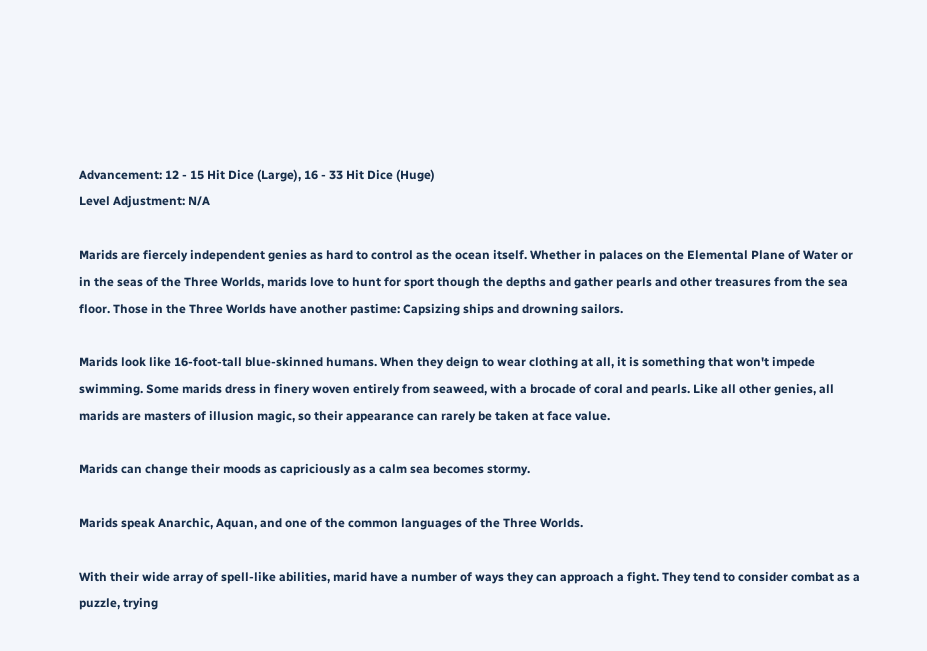Advancement: 12 - 15 Hit Dice (Large), 16 - 33 Hit Dice (Huge)
Level Adjustment: N/A

Marids are fiercely independent genies as hard to control as the ocean itself. Whether in palaces on the Elemental Plane of Water or in the seas of the Three Worlds, marids love to hunt for sport though the depths and gather pearls and other treasures from the sea floor. Those in the Three Worlds have another pastime: Capsizing ships and drowning sailors.

Marids look like 16-foot-tall blue-skinned humans. When they deign to wear clothing at all, it is something that won't impede swimming. Some marids dress in finery woven entirely from seaweed, with a brocade of coral and pearls. Like all other genies, all marids are masters of illusion magic, so their appearance can rarely be taken at face value.

Marids can change their moods as capriciously as a calm sea becomes stormy.

Marids speak Anarchic, Aquan, and one of the common languages of the Three Worlds.

With their wide array of spell-like abilities, marid have a number of ways they can approach a fight. They tend to consider combat as a puzzle, trying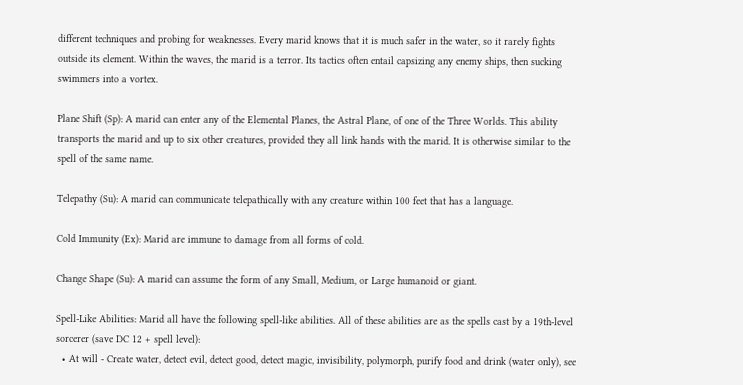different techniques and probing for weaknesses. Every marid knows that it is much safer in the water, so it rarely fights outside its element. Within the waves, the marid is a terror. Its tactics often entail capsizing any enemy ships, then sucking swimmers into a vortex.

Plane Shift (Sp): A marid can enter any of the Elemental Planes, the Astral Plane, of one of the Three Worlds. This ability transports the marid and up to six other creatures, provided they all link hands with the marid. It is otherwise similar to the spell of the same name.

Telepathy (Su): A marid can communicate telepathically with any creature within 100 feet that has a language.

Cold Immunity (Ex): Marid are immune to damage from all forms of cold.

Change Shape (Su): A marid can assume the form of any Small, Medium, or Large humanoid or giant.

Spell-Like Abilities: Marid all have the following spell-like abilities. All of these abilities are as the spells cast by a 19th-level sorcerer (save DC 12 + spell level):
  • At will - Create water, detect evil, detect good, detect magic, invisibility, polymorph, purify food and drink (water only), see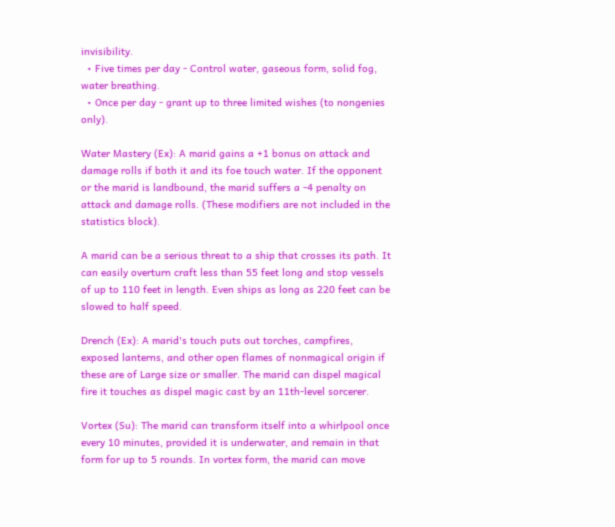invisibility.
  • Five times per day - Control water, gaseous form, solid fog, water breathing.
  • Once per day - grant up to three limited wishes (to nongenies only).

Water Mastery (Ex): A marid gains a +1 bonus on attack and damage rolls if both it and its foe touch water. If the opponent or the marid is landbound, the marid suffers a -4 penalty on attack and damage rolls. (These modifiers are not included in the statistics block).

A marid can be a serious threat to a ship that crosses its path. It can easily overturn craft less than 55 feet long and stop vessels of up to 110 feet in length. Even ships as long as 220 feet can be slowed to half speed.

Drench (Ex): A marid's touch puts out torches, campfires, exposed lanterns, and other open flames of nonmagical origin if these are of Large size or smaller. The marid can dispel magical fire it touches as dispel magic cast by an 11th-level sorcerer.

Vortex (Su): The marid can transform itself into a whirlpool once every 10 minutes, provided it is underwater, and remain in that form for up to 5 rounds. In vortex form, the marid can move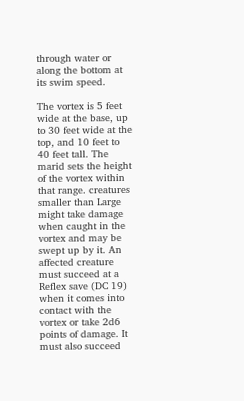through water or along the bottom at its swim speed.

The vortex is 5 feet wide at the base, up to 30 feet wide at the top, and 10 feet to 40 feet tall. The marid sets the height of the vortex within that range. creatures smaller than Large might take damage when caught in the vortex and may be swept up by it. An affected creature must succeed at a Reflex save (DC 19) when it comes into contact with the vortex or take 2d6 points of damage. It must also succeed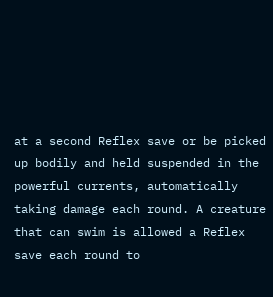at a second Reflex save or be picked up bodily and held suspended in the powerful currents, automatically taking damage each round. A creature that can swim is allowed a Reflex save each round to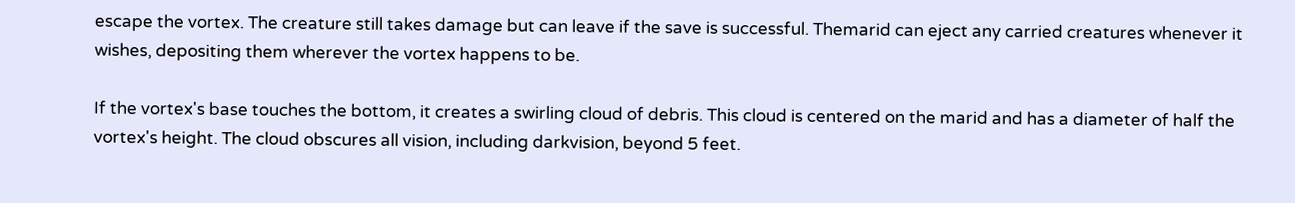escape the vortex. The creature still takes damage but can leave if the save is successful. Themarid can eject any carried creatures whenever it wishes, depositing them wherever the vortex happens to be.

If the vortex's base touches the bottom, it creates a swirling cloud of debris. This cloud is centered on the marid and has a diameter of half the vortex's height. The cloud obscures all vision, including darkvision, beyond 5 feet.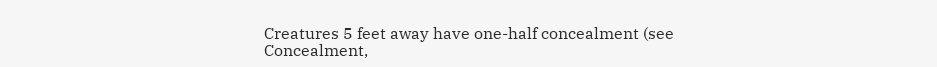Creatures 5 feet away have one-half concealment (see Concealment,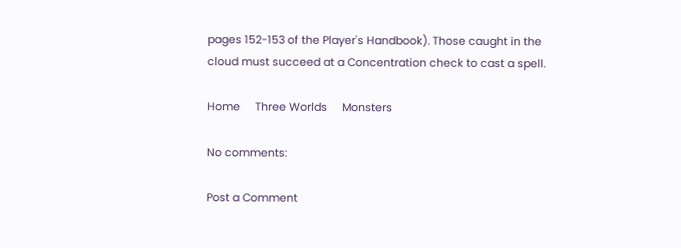pages 152-153 of the Player's Handbook). Those caught in the cloud must succeed at a Concentration check to cast a spell.

Home     Three Worlds     Monsters

No comments:

Post a Comment